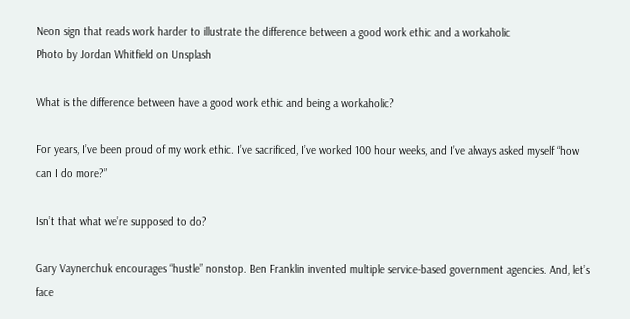Neon sign that reads work harder to illustrate the difference between a good work ethic and a workaholic
Photo by Jordan Whitfield on Unsplash

What is the difference between have a good work ethic and being a workaholic?

For years, I’ve been proud of my work ethic. I’ve sacrificed, I’ve worked 100 hour weeks, and I’ve always asked myself “how can I do more?”

Isn’t that what we’re supposed to do?

Gary Vaynerchuk encourages “hustle” nonstop. Ben Franklin invented multiple service-based government agencies. And, let’s face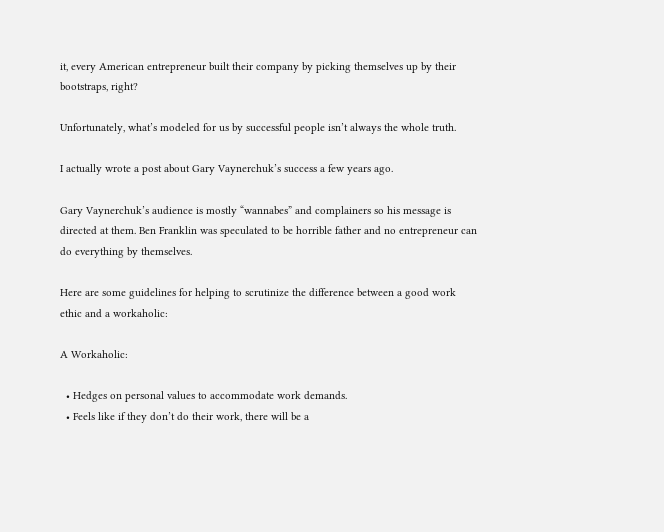it, every American entrepreneur built their company by picking themselves up by their bootstraps, right?

Unfortunately, what’s modeled for us by successful people isn’t always the whole truth.

I actually wrote a post about Gary Vaynerchuk’s success a few years ago.

Gary Vaynerchuk’s audience is mostly “wannabes” and complainers so his message is directed at them. Ben Franklin was speculated to be horrible father and no entrepreneur can do everything by themselves.

Here are some guidelines for helping to scrutinize the difference between a good work ethic and a workaholic:

A Workaholic:

  • Hedges on personal values to accommodate work demands.
  • Feels like if they don’t do their work, there will be a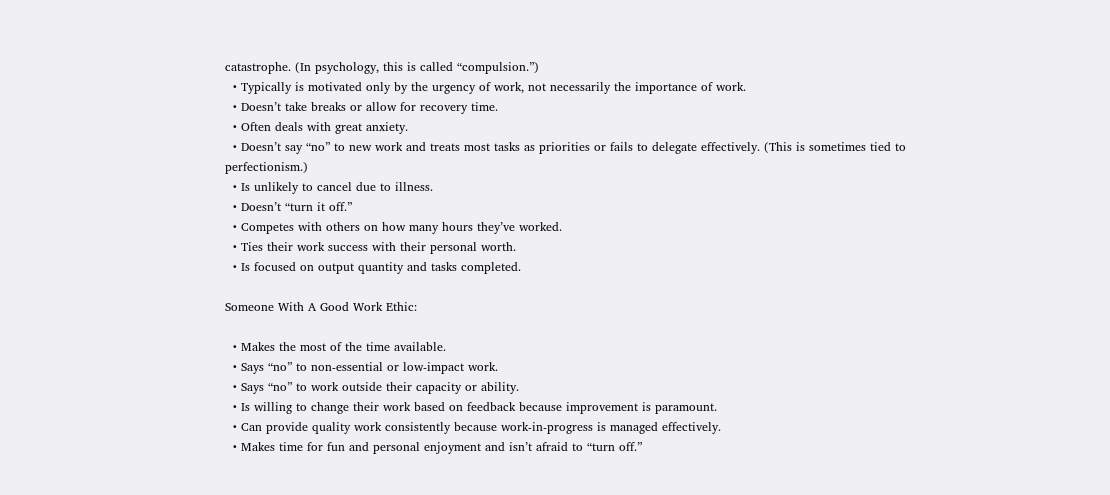catastrophe. (In psychology, this is called “compulsion.”)
  • Typically is motivated only by the urgency of work, not necessarily the importance of work.
  • Doesn’t take breaks or allow for recovery time.
  • Often deals with great anxiety.
  • Doesn’t say “no” to new work and treats most tasks as priorities or fails to delegate effectively. (This is sometimes tied to perfectionism.)
  • Is unlikely to cancel due to illness.
  • Doesn’t “turn it off.”
  • Competes with others on how many hours they’ve worked.
  • Ties their work success with their personal worth.
  • Is focused on output quantity and tasks completed.

Someone With A Good Work Ethic:

  • Makes the most of the time available.
  • Says “no” to non-essential or low-impact work.
  • Says “no” to work outside their capacity or ability.
  • Is willing to change their work based on feedback because improvement is paramount.
  • Can provide quality work consistently because work-in-progress is managed effectively.
  • Makes time for fun and personal enjoyment and isn’t afraid to “turn off.”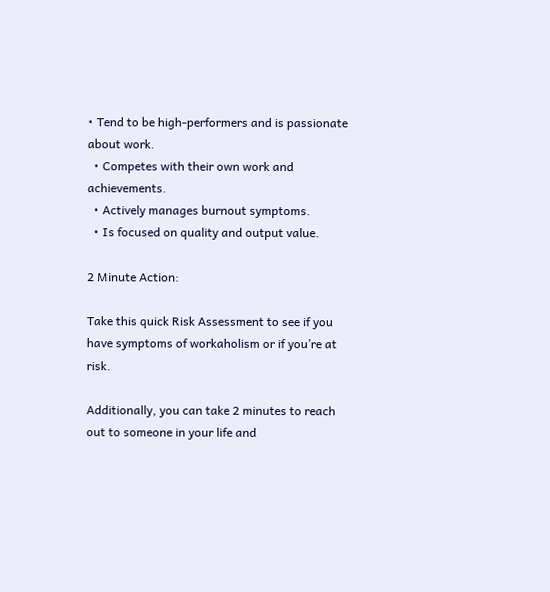• Tend to be high-performers and is passionate about work.
  • Competes with their own work and achievements.
  • Actively manages burnout symptoms.
  • Is focused on quality and output value.

2 Minute Action:

Take this quick Risk Assessment to see if you have symptoms of workaholism or if you’re at risk.

Additionally, you can take 2 minutes to reach out to someone in your life and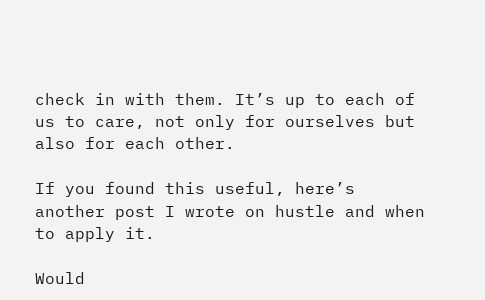check in with them. It’s up to each of us to care, not only for ourselves but also for each other.

If you found this useful, here’s another post I wrote on hustle and when to apply it.

Would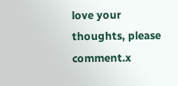love your thoughts, please comment.x